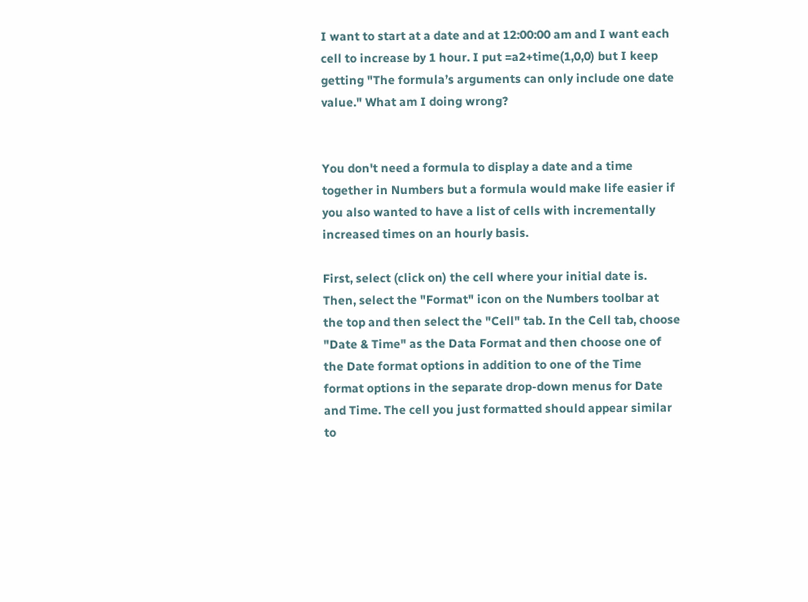I want to start at a date and at 12:00:00 am and I want each cell to increase by 1 hour. I put =a2+time(1,0,0) but I keep getting "The formula’s arguments can only include one date value." What am I doing wrong?


You don't need a formula to display a date and a time together in Numbers but a formula would make life easier if you also wanted to have a list of cells with incrementally increased times on an hourly basis.

First, select (click on) the cell where your initial date is. Then, select the "Format" icon on the Numbers toolbar at the top and then select the "Cell" tab. In the Cell tab, choose "Date & Time" as the Data Format and then choose one of the Date format options in addition to one of the Time format options in the separate drop-down menus for Date and Time. The cell you just formatted should appear similar to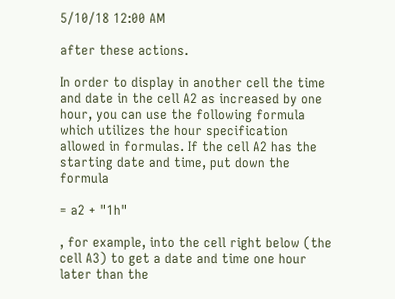5/10/18 12:00 AM

after these actions.

In order to display in another cell the time and date in the cell A2 as increased by one hour, you can use the following formula which utilizes the hour specification allowed in formulas. If the cell A2 has the starting date and time, put down the formula

= a2 + "1h"

, for example, into the cell right below (the cell A3) to get a date and time one hour later than the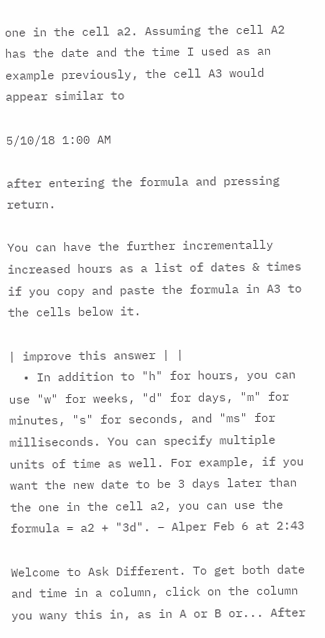one in the cell a2. Assuming the cell A2 has the date and the time I used as an example previously, the cell A3 would appear similar to

5/10/18 1:00 AM

after entering the formula and pressing return.

You can have the further incrementally increased hours as a list of dates & times if you copy and paste the formula in A3 to the cells below it.

| improve this answer | |
  • In addition to "h" for hours, you can use "w" for weeks, "d" for days, "m" for minutes, "s" for seconds, and "ms" for milliseconds. You can specify multiple units of time as well. For example, if you want the new date to be 3 days later than the one in the cell a2, you can use the formula = a2 + "3d". – Alper Feb 6 at 2:43

Welcome to Ask Different. To get both date and time in a column, click on the column you wany this in, as in A or B or... After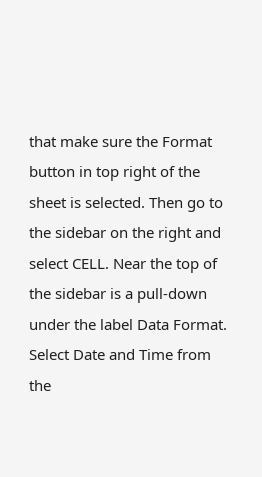that make sure the Format button in top right of the sheet is selected. Then go to the sidebar on the right and select CELL. Near the top of the sidebar is a pull-down under the label Data Format. Select Date and Time from the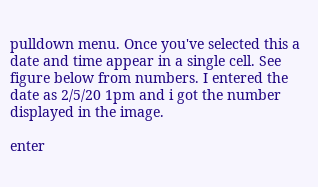pulldown menu. Once you've selected this a date and time appear in a single cell. See figure below from numbers. I entered the date as 2/5/20 1pm and i got the number displayed in the image.

enter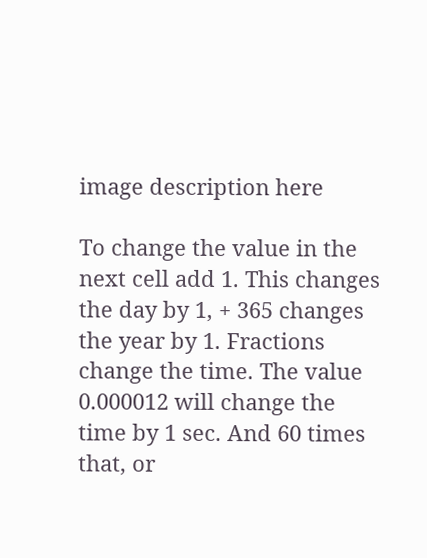image description here

To change the value in the next cell add 1. This changes the day by 1, + 365 changes the year by 1. Fractions change the time. The value 0.000012 will change the time by 1 sec. And 60 times that, or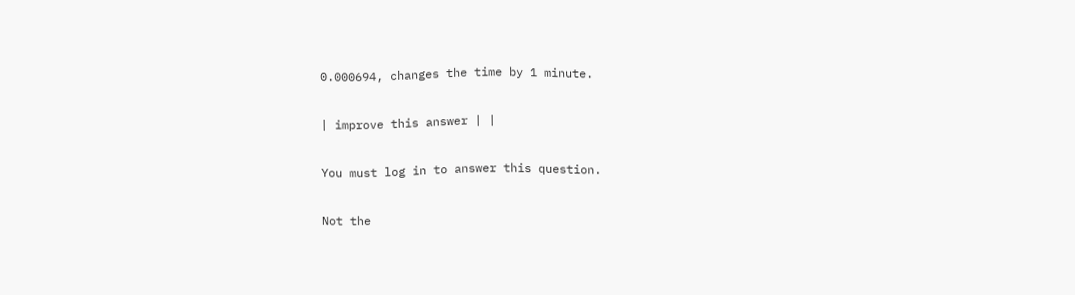0.000694, changes the time by 1 minute.

| improve this answer | |

You must log in to answer this question.

Not the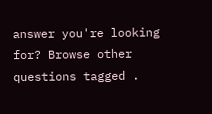answer you're looking for? Browse other questions tagged .